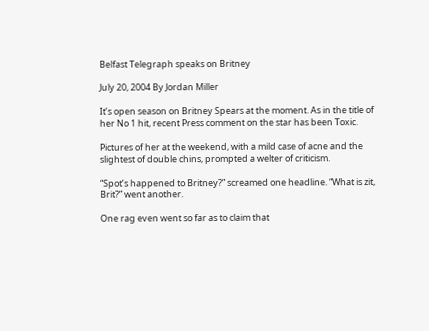Belfast Telegraph speaks on Britney

July 20, 2004 By Jordan Miller

It’s open season on Britney Spears at the moment. As in the title of her No 1 hit, recent Press comment on the star has been Toxic.

Pictures of her at the weekend, with a mild case of acne and the slightest of double chins, prompted a welter of criticism.

“Spot’s happened to Britney?” screamed one headline. “What is zit, Brit?” went another.

One rag even went so far as to claim that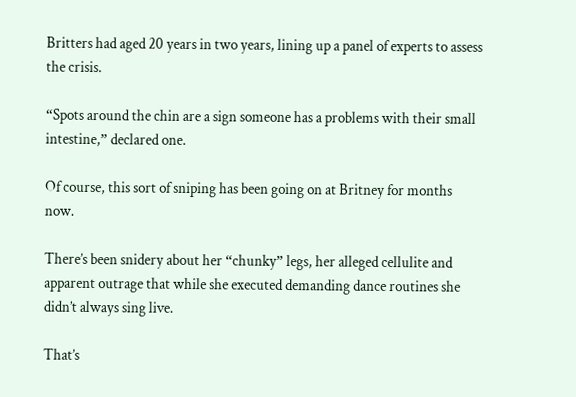Britters had aged 20 years in two years, lining up a panel of experts to assess the crisis.

“Spots around the chin are a sign someone has a problems with their small intestine,” declared one.

Of course, this sort of sniping has been going on at Britney for months now.

There’s been snidery about her “chunky” legs, her alleged cellulite and apparent outrage that while she executed demanding dance routines she didn’t always sing live.

That’s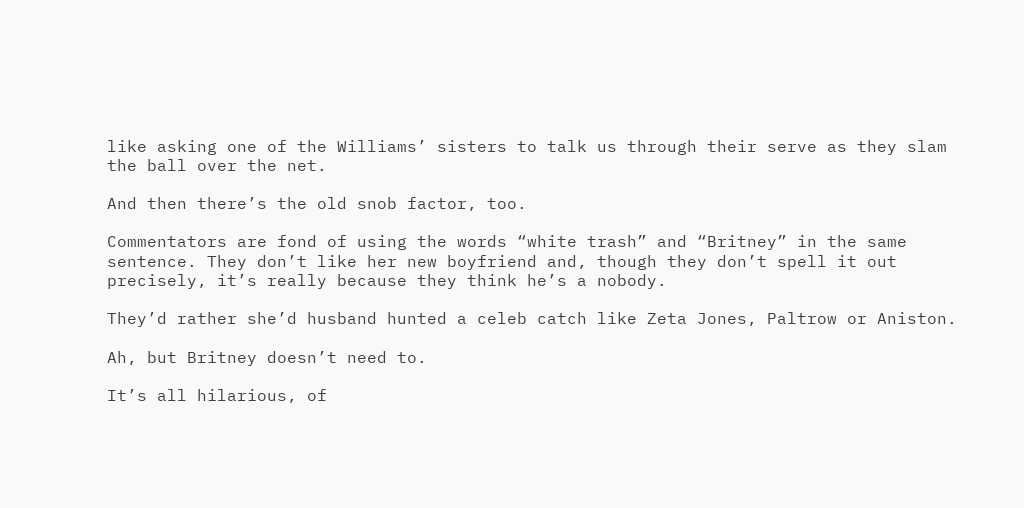like asking one of the Williams’ sisters to talk us through their serve as they slam the ball over the net.

And then there’s the old snob factor, too.

Commentators are fond of using the words “white trash” and “Britney” in the same sentence. They don’t like her new boyfriend and, though they don’t spell it out precisely, it’s really because they think he’s a nobody.

They’d rather she’d husband hunted a celeb catch like Zeta Jones, Paltrow or Aniston.

Ah, but Britney doesn’t need to.

It’s all hilarious, of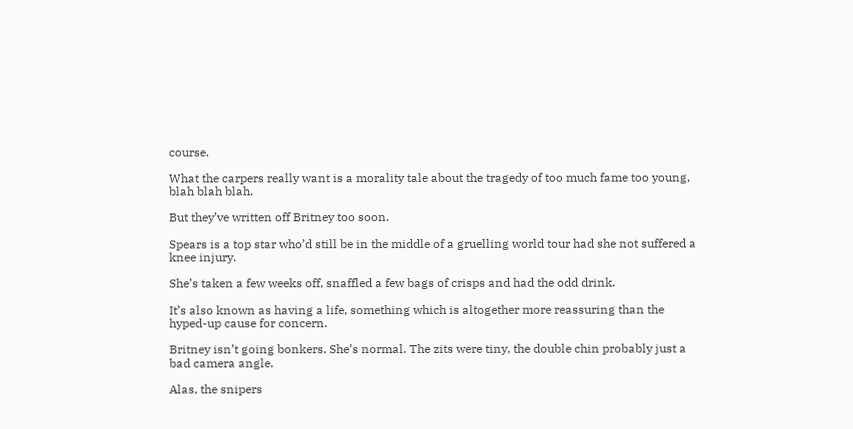course.

What the carpers really want is a morality tale about the tragedy of too much fame too young, blah blah blah.

But they’ve written off Britney too soon.

Spears is a top star who’d still be in the middle of a gruelling world tour had she not suffered a knee injury.

She’s taken a few weeks off, snaffled a few bags of crisps and had the odd drink.

It’s also known as having a life, something which is altogether more reassuring than the hyped-up cause for concern.

Britney isn’t going bonkers. She’s normal. The zits were tiny, the double chin probably just a bad camera angle.

Alas, the snipers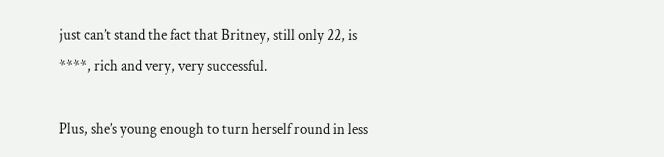just can’t stand the fact that Britney, still only 22, is ****, rich and very, very successful.

Plus, she’s young enough to turn herself round in less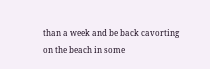than a week and be back cavorting on the beach in some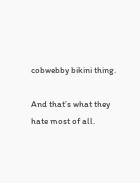cobwebby bikini thing.

And that’s what they hate most of all.